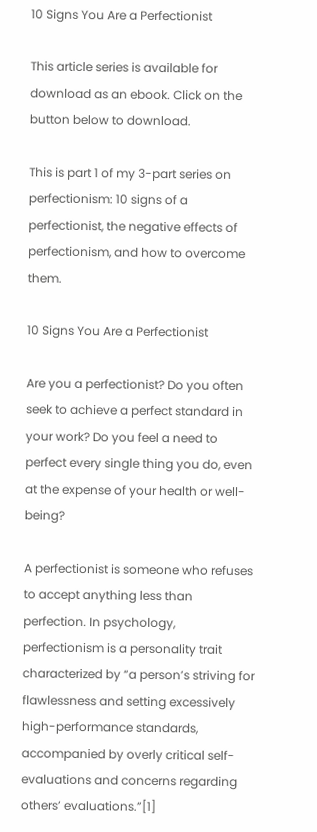10 Signs You Are a Perfectionist

This article series is available for download as an ebook. Click on the button below to download.

This is part 1 of my 3-part series on perfectionism: 10 signs of a perfectionist, the negative effects of perfectionism, and how to overcome them.

10 Signs You Are a Perfectionist

Are you a perfectionist? Do you often seek to achieve a perfect standard in your work? Do you feel a need to perfect every single thing you do, even at the expense of your health or well-being?

A perfectionist is someone who refuses to accept anything less than perfection. In psychology, perfectionism is a personality trait characterized by “a person’s striving for flawlessness and setting excessively high-performance standards, accompanied by overly critical self-evaluations and concerns regarding others’ evaluations.”[1]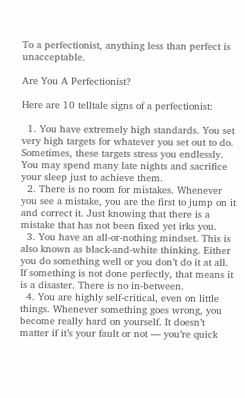To a perfectionist, anything less than perfect is unacceptable.

Are You A Perfectionist?

Here are 10 telltale signs of a perfectionist:

  1. You have extremely high standards. You set very high targets for whatever you set out to do. Sometimes, these targets stress you endlessly. You may spend many late nights and sacrifice your sleep just to achieve them.
  2. There is no room for mistakes. Whenever you see a mistake, you are the first to jump on it and correct it. Just knowing that there is a mistake that has not been fixed yet irks you.
  3. You have an all-or-nothing mindset. This is also known as black-and-white thinking. Either you do something well or you don’t do it at all. If something is not done perfectly, that means it is a disaster. There is no in-between.
  4. You are highly self-critical, even on little things. Whenever something goes wrong, you become really hard on yourself. It doesn’t matter if it’s your fault or not — you’re quick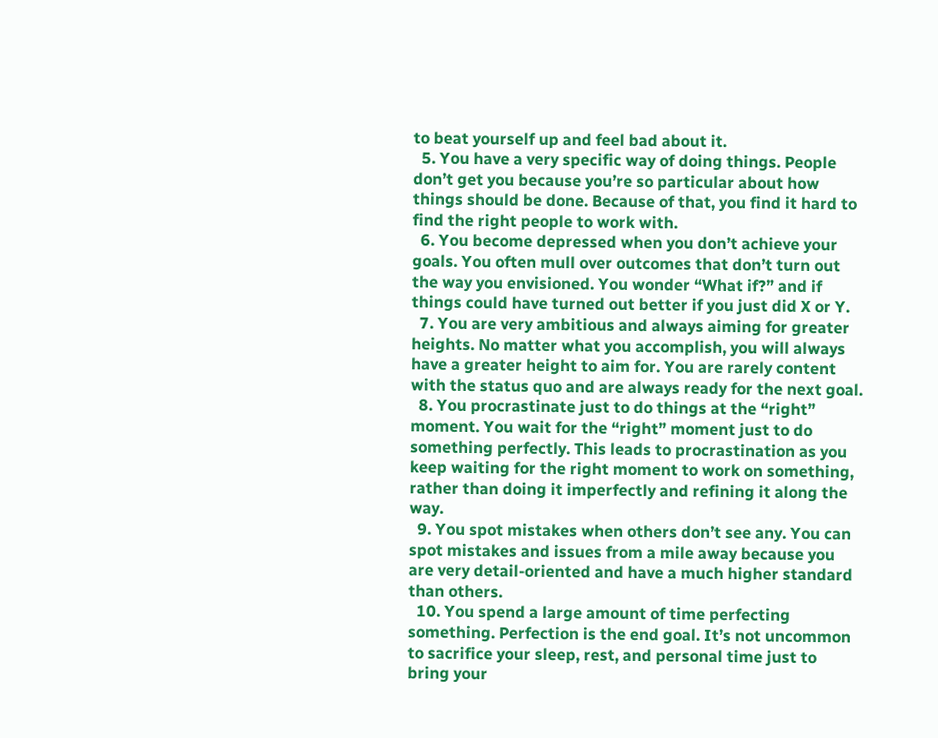to beat yourself up and feel bad about it.
  5. You have a very specific way of doing things. People don’t get you because you’re so particular about how things should be done. Because of that, you find it hard to find the right people to work with.
  6. You become depressed when you don’t achieve your goals. You often mull over outcomes that don’t turn out the way you envisioned. You wonder “What if?” and if things could have turned out better if you just did X or Y.
  7. You are very ambitious and always aiming for greater heights. No matter what you accomplish, you will always have a greater height to aim for. You are rarely content with the status quo and are always ready for the next goal.
  8. You procrastinate just to do things at the “right” moment. You wait for the “right” moment just to do something perfectly. This leads to procrastination as you keep waiting for the right moment to work on something, rather than doing it imperfectly and refining it along the way.
  9. You spot mistakes when others don’t see any. You can spot mistakes and issues from a mile away because you are very detail-oriented and have a much higher standard than others.
  10. You spend a large amount of time perfecting something. Perfection is the end goal. It’s not uncommon to sacrifice your sleep, rest, and personal time just to bring your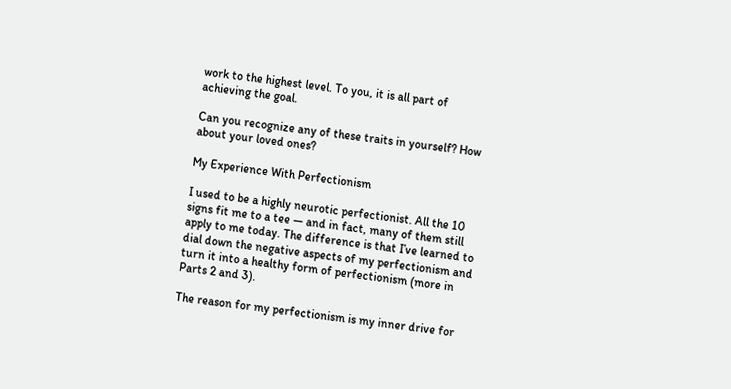work to the highest level. To you, it is all part of achieving the goal.

Can you recognize any of these traits in yourself? How about your loved ones?

My Experience With Perfectionism

I used to be a highly neurotic perfectionist. All the 10 signs fit me to a tee — and in fact, many of them still apply to me today. The difference is that I’ve learned to dial down the negative aspects of my perfectionism and turn it into a healthy form of perfectionism (more in Parts 2 and 3).

The reason for my perfectionism is my inner drive for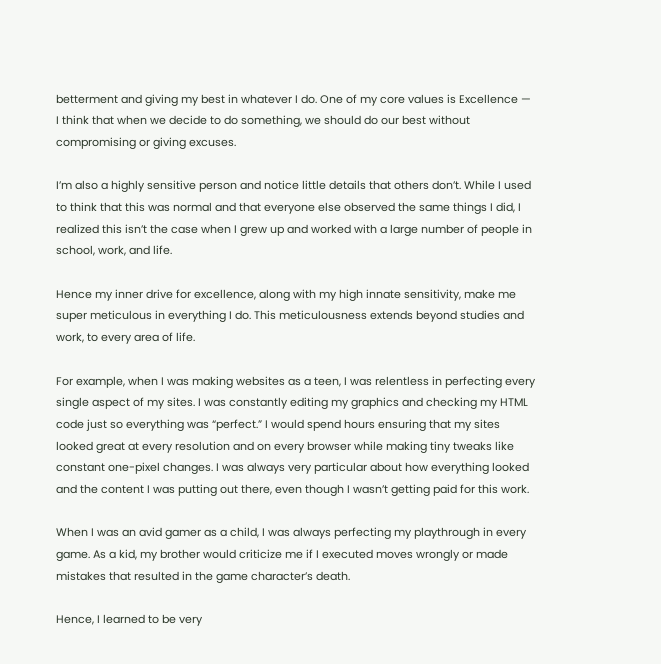betterment and giving my best in whatever I do. One of my core values is Excellence — I think that when we decide to do something, we should do our best without compromising or giving excuses.

I’m also a highly sensitive person and notice little details that others don’t. While I used to think that this was normal and that everyone else observed the same things I did, I realized this isn’t the case when I grew up and worked with a large number of people in school, work, and life.

Hence my inner drive for excellence, along with my high innate sensitivity, make me super meticulous in everything I do. This meticulousness extends beyond studies and work, to every area of life.

For example, when I was making websites as a teen, I was relentless in perfecting every single aspect of my sites. I was constantly editing my graphics and checking my HTML code just so everything was “perfect.” I would spend hours ensuring that my sites looked great at every resolution and on every browser while making tiny tweaks like constant one-pixel changes. I was always very particular about how everything looked and the content I was putting out there, even though I wasn’t getting paid for this work.

When I was an avid gamer as a child, I was always perfecting my playthrough in every game. As a kid, my brother would criticize me if I executed moves wrongly or made mistakes that resulted in the game character’s death.

Hence, I learned to be very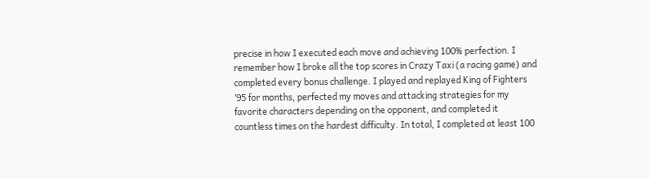precise in how I executed each move and achieving 100% perfection. I remember how I broke all the top scores in Crazy Taxi (a racing game) and completed every bonus challenge. I played and replayed King of Fighters ’95 for months, perfected my moves and attacking strategies for my favorite characters depending on the opponent, and completed it countless times on the hardest difficulty. In total, I completed at least 100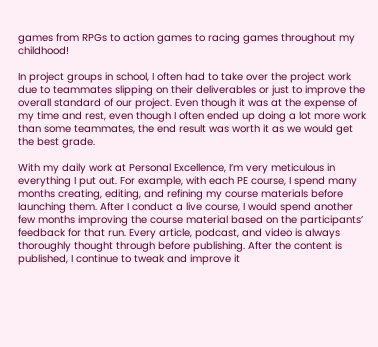games from RPGs to action games to racing games throughout my childhood!

In project groups in school, I often had to take over the project work due to teammates slipping on their deliverables or just to improve the overall standard of our project. Even though it was at the expense of my time and rest, even though I often ended up doing a lot more work than some teammates, the end result was worth it as we would get the best grade.

With my daily work at Personal Excellence, I’m very meticulous in everything I put out. For example, with each PE course, I spend many months creating, editing, and refining my course materials before launching them. After I conduct a live course, I would spend another few months improving the course material based on the participants’ feedback for that run. Every article, podcast, and video is always thoroughly thought through before publishing. After the content is published, I continue to tweak and improve it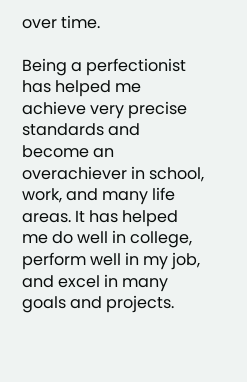over time.

Being a perfectionist has helped me achieve very precise standards and become an overachiever in school, work, and many life areas. It has helped me do well in college, perform well in my job, and excel in many goals and projects.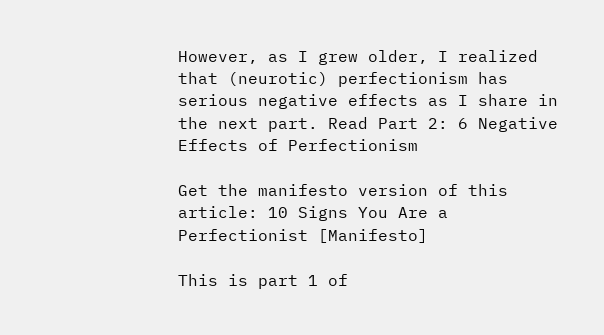However, as I grew older, I realized that (neurotic) perfectionism has serious negative effects as I share in the next part. Read Part 2: 6 Negative Effects of Perfectionism

Get the manifesto version of this article: 10 Signs You Are a Perfectionist [Manifesto]

This is part 1 of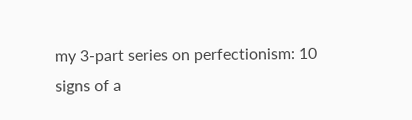my 3-part series on perfectionism: 10 signs of a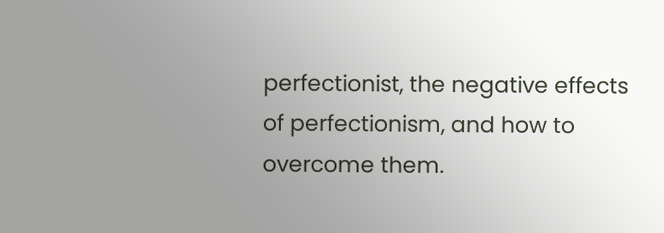perfectionist, the negative effects of perfectionism, and how to overcome them.